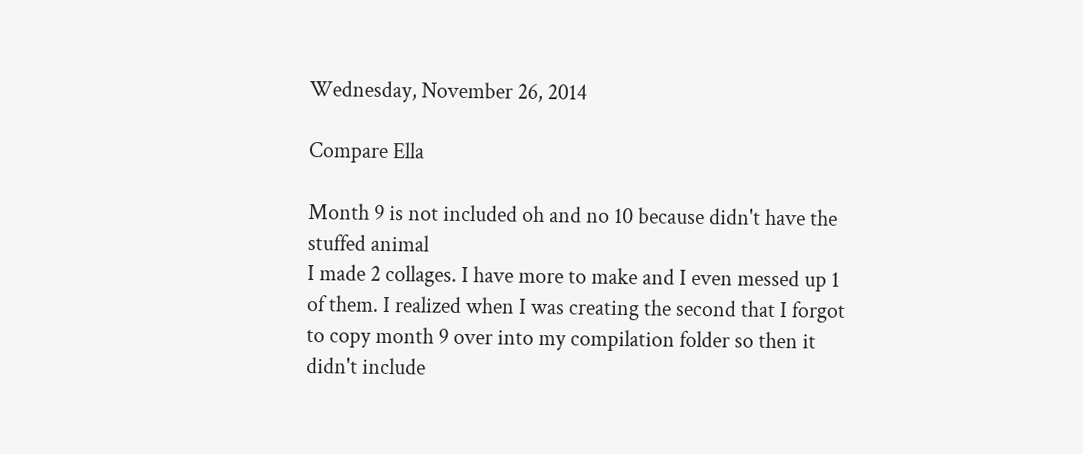Wednesday, November 26, 2014

Compare Ella

Month 9 is not included oh and no 10 because didn't have the stuffed animal
I made 2 collages. I have more to make and I even messed up 1 of them. I realized when I was creating the second that I forgot to copy month 9 over into my compilation folder so then it didn't include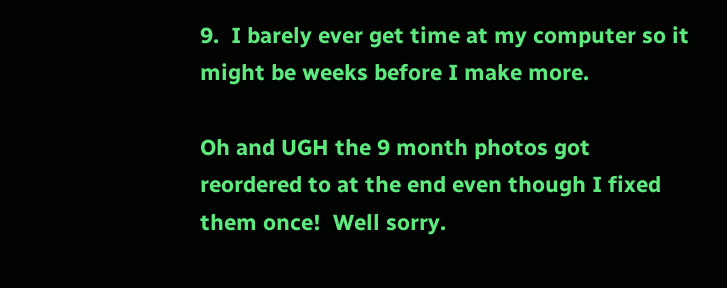9.  I barely ever get time at my computer so it might be weeks before I make more.

Oh and UGH the 9 month photos got reordered to at the end even though I fixed them once!  Well sorry.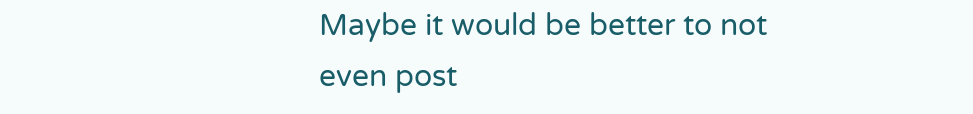Maybe it would be better to not even post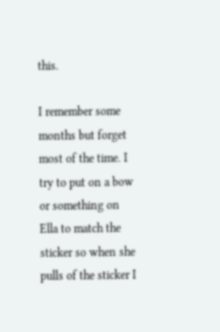this.

I remember some months but forget most of the time. I try to put on a bow or something on Ella to match the sticker so when she pulls of the sticker I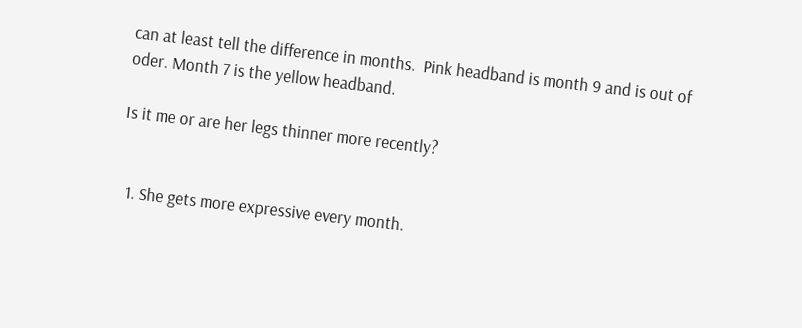can at least tell the difference in months.  Pink headband is month 9 and is out of oder. Month 7 is the yellow headband.

Is it me or are her legs thinner more recently?


  1. She gets more expressive every month.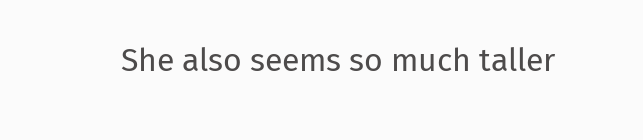She also seems so much taller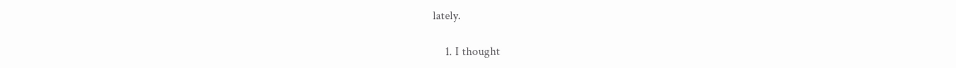lately.

    1. I thought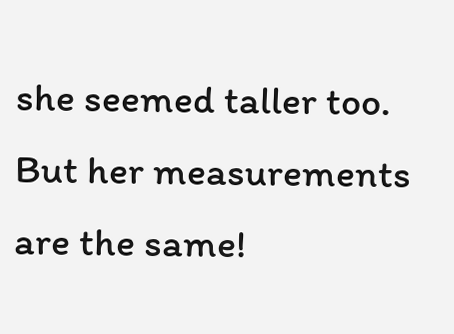she seemed taller too. But her measurements are the same!